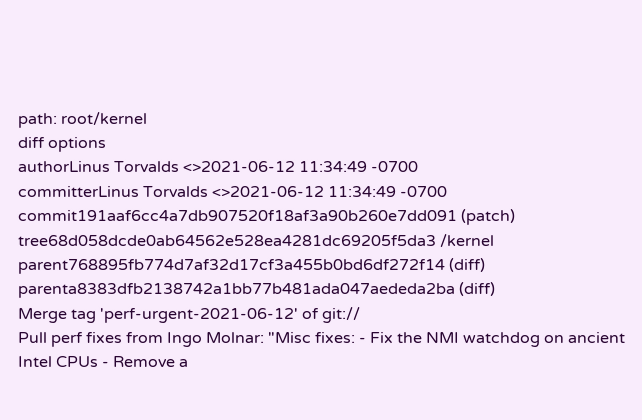path: root/kernel
diff options
authorLinus Torvalds <>2021-06-12 11:34:49 -0700
committerLinus Torvalds <>2021-06-12 11:34:49 -0700
commit191aaf6cc4a7db907520f18af3a90b260e7dd091 (patch)
tree68d058dcde0ab64562e528ea4281dc69205f5da3 /kernel
parent768895fb774d7af32d17cf3a455b0bd6df272f14 (diff)
parenta8383dfb2138742a1bb77b481ada047aededa2ba (diff)
Merge tag 'perf-urgent-2021-06-12' of git://
Pull perf fixes from Ingo Molnar: "Misc fixes: - Fix the NMI watchdog on ancient Intel CPUs - Remove a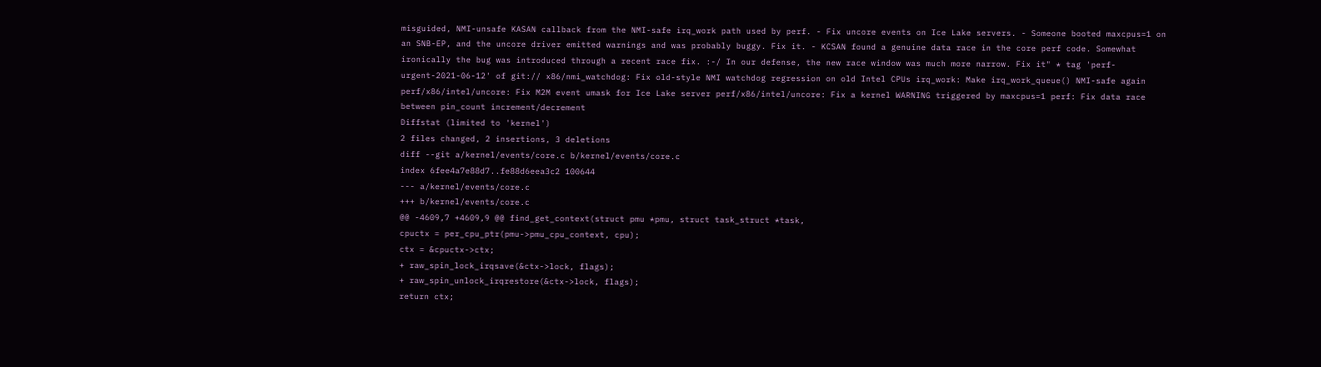misguided, NMI-unsafe KASAN callback from the NMI-safe irq_work path used by perf. - Fix uncore events on Ice Lake servers. - Someone booted maxcpus=1 on an SNB-EP, and the uncore driver emitted warnings and was probably buggy. Fix it. - KCSAN found a genuine data race in the core perf code. Somewhat ironically the bug was introduced through a recent race fix. :-/ In our defense, the new race window was much more narrow. Fix it" * tag 'perf-urgent-2021-06-12' of git:// x86/nmi_watchdog: Fix old-style NMI watchdog regression on old Intel CPUs irq_work: Make irq_work_queue() NMI-safe again perf/x86/intel/uncore: Fix M2M event umask for Ice Lake server perf/x86/intel/uncore: Fix a kernel WARNING triggered by maxcpus=1 perf: Fix data race between pin_count increment/decrement
Diffstat (limited to 'kernel')
2 files changed, 2 insertions, 3 deletions
diff --git a/kernel/events/core.c b/kernel/events/core.c
index 6fee4a7e88d7..fe88d6eea3c2 100644
--- a/kernel/events/core.c
+++ b/kernel/events/core.c
@@ -4609,7 +4609,9 @@ find_get_context(struct pmu *pmu, struct task_struct *task,
cpuctx = per_cpu_ptr(pmu->pmu_cpu_context, cpu);
ctx = &cpuctx->ctx;
+ raw_spin_lock_irqsave(&ctx->lock, flags);
+ raw_spin_unlock_irqrestore(&ctx->lock, flags);
return ctx;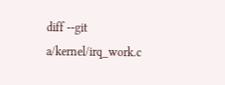diff --git a/kernel/irq_work.c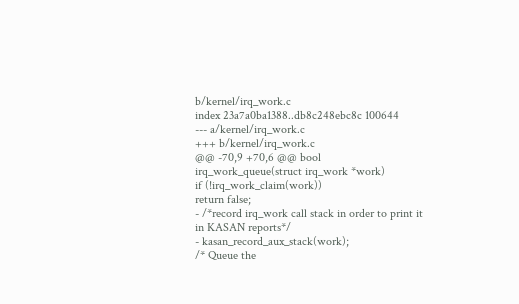b/kernel/irq_work.c
index 23a7a0ba1388..db8c248ebc8c 100644
--- a/kernel/irq_work.c
+++ b/kernel/irq_work.c
@@ -70,9 +70,6 @@ bool irq_work_queue(struct irq_work *work)
if (!irq_work_claim(work))
return false;
- /*record irq_work call stack in order to print it in KASAN reports*/
- kasan_record_aux_stack(work);
/* Queue the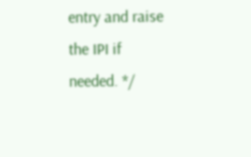entry and raise the IPI if needed. */